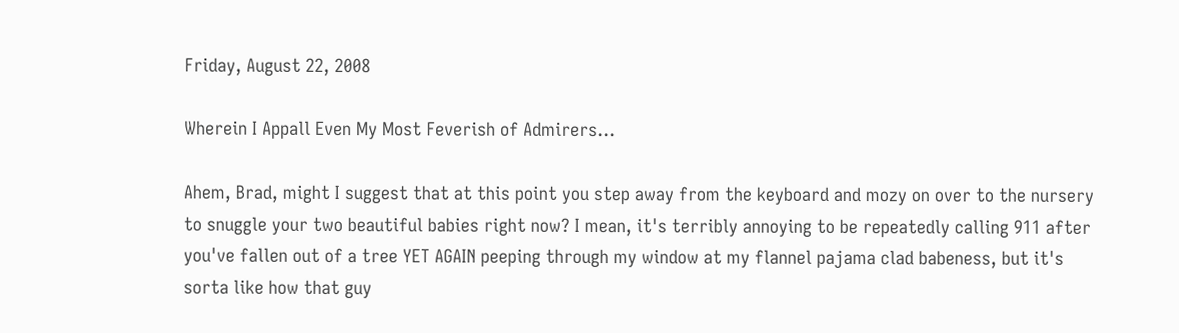Friday, August 22, 2008

Wherein I Appall Even My Most Feverish of Admirers...

Ahem, Brad, might I suggest that at this point you step away from the keyboard and mozy on over to the nursery to snuggle your two beautiful babies right now? I mean, it's terribly annoying to be repeatedly calling 911 after you've fallen out of a tree YET AGAIN peeping through my window at my flannel pajama clad babeness, but it's sorta like how that guy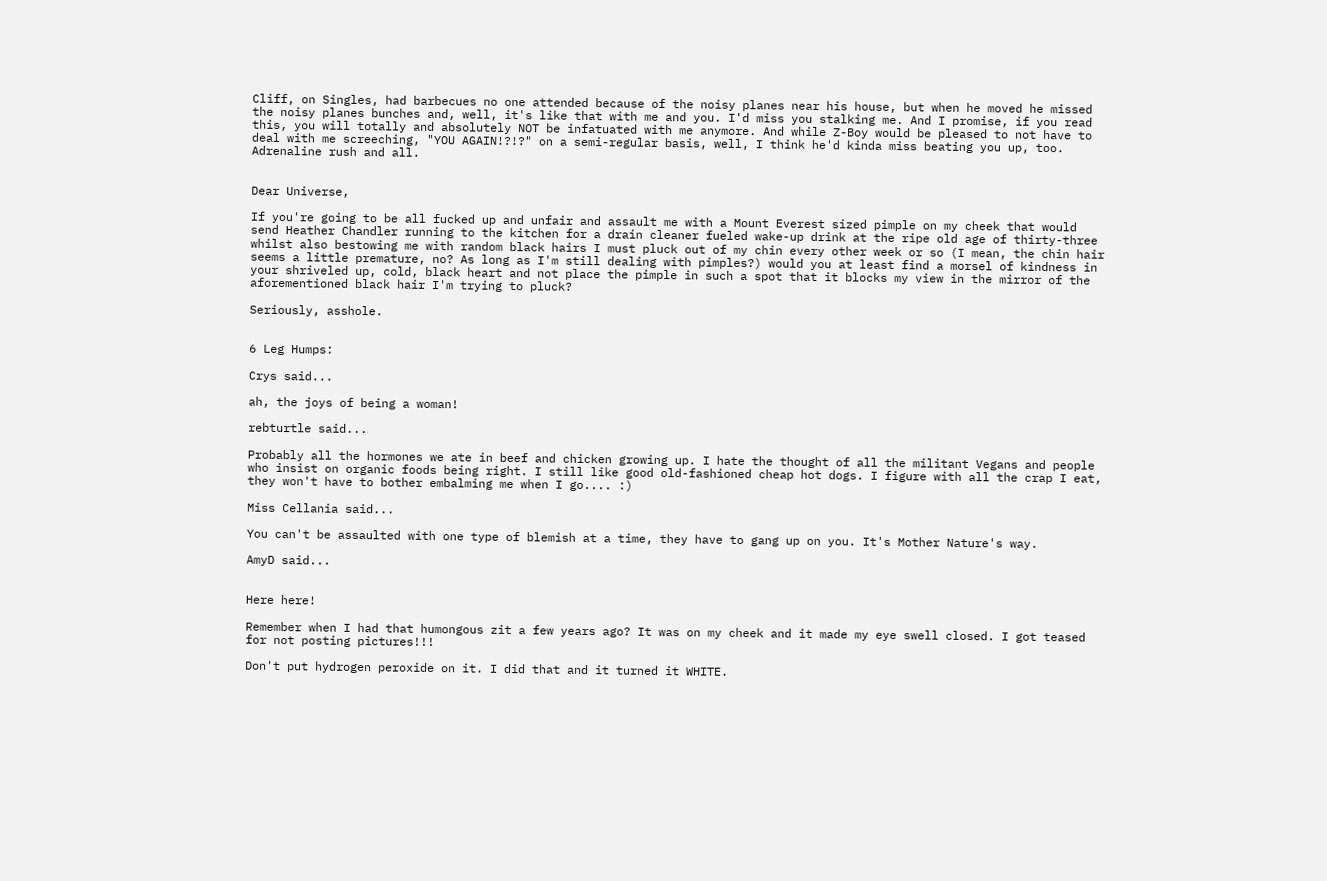Cliff, on Singles, had barbecues no one attended because of the noisy planes near his house, but when he moved he missed the noisy planes bunches and, well, it's like that with me and you. I'd miss you stalking me. And I promise, if you read this, you will totally and absolutely NOT be infatuated with me anymore. And while Z-Boy would be pleased to not have to deal with me screeching, "YOU AGAIN!?!?" on a semi-regular basis, well, I think he'd kinda miss beating you up, too. Adrenaline rush and all.


Dear Universe,

If you're going to be all fucked up and unfair and assault me with a Mount Everest sized pimple on my cheek that would send Heather Chandler running to the kitchen for a drain cleaner fueled wake-up drink at the ripe old age of thirty-three whilst also bestowing me with random black hairs I must pluck out of my chin every other week or so (I mean, the chin hair seems a little premature, no? As long as I'm still dealing with pimples?) would you at least find a morsel of kindness in your shriveled up, cold, black heart and not place the pimple in such a spot that it blocks my view in the mirror of the aforementioned black hair I'm trying to pluck?

Seriously, asshole.


6 Leg Humps:

Crys said...

ah, the joys of being a woman!

rebturtle said...

Probably all the hormones we ate in beef and chicken growing up. I hate the thought of all the militant Vegans and people who insist on organic foods being right. I still like good old-fashioned cheap hot dogs. I figure with all the crap I eat, they won't have to bother embalming me when I go.... :)

Miss Cellania said...

You can't be assaulted with one type of blemish at a time, they have to gang up on you. It's Mother Nature's way.

AmyD said...


Here here!

Remember when I had that humongous zit a few years ago? It was on my cheek and it made my eye swell closed. I got teased for not posting pictures!!!

Don't put hydrogen peroxide on it. I did that and it turned it WHITE.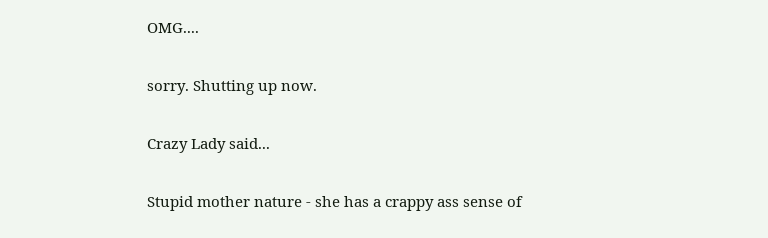OMG....

sorry. Shutting up now.

Crazy Lady said...

Stupid mother nature - she has a crappy ass sense of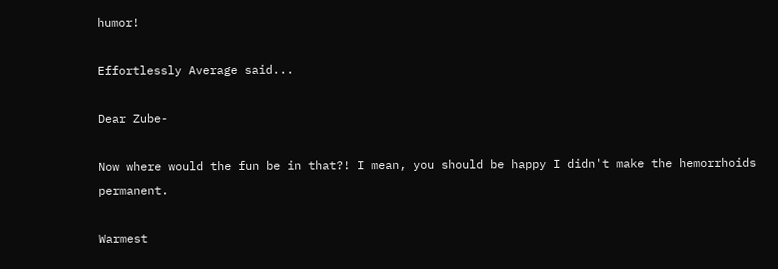humor!

Effortlessly Average said...

Dear Zube-

Now where would the fun be in that?! I mean, you should be happy I didn't make the hemorrhoids permanent.

Warmest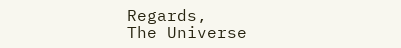Regards,
The Universe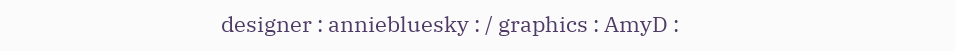designer : anniebluesky : / graphics : AmyD :